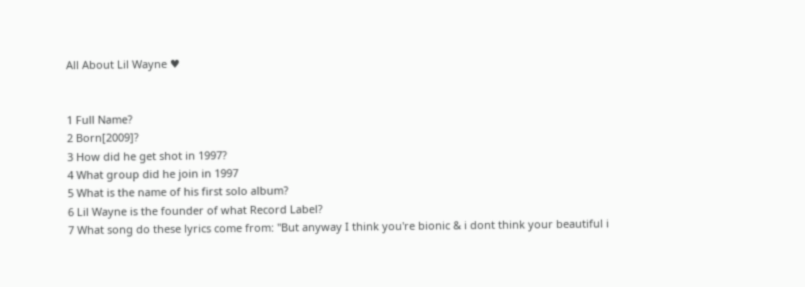All About Lil Wayne ♥


1 Full Name?
2 Born[2009]?
3 How did he get shot in 1997?
4 What group did he join in 1997
5 What is the name of his first solo album?
6 Lil Wayne is the founder of what Record Label?
7 What song do these lyrics come from: "But anyway I think you're bionic & i dont think your beautiful i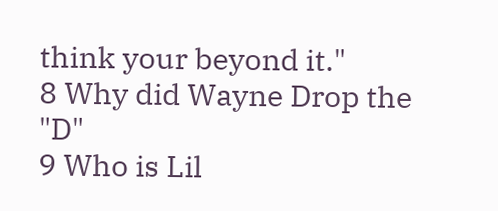think your beyond it."
8 Why did Wayne Drop the "D"
9 Who is Lil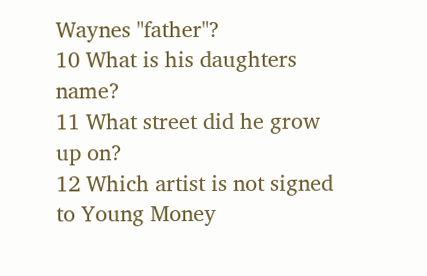Waynes "father"?
10 What is his daughters name?
11 What street did he grow up on?
12 Which artist is not signed to Young Money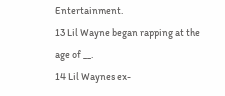Entertainment.
13 Lil Wayne began rapping at the age of __.
14 Lil Waynes ex-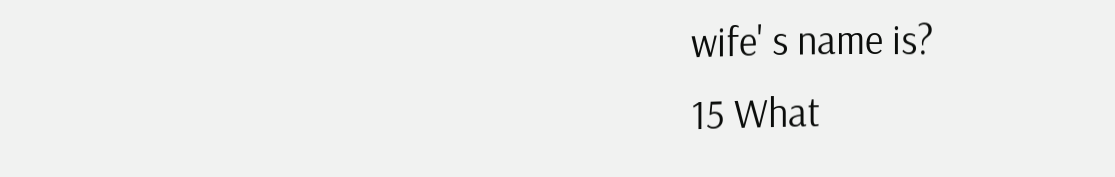wife' s name is?
15 What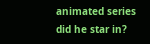animated series did he star in?